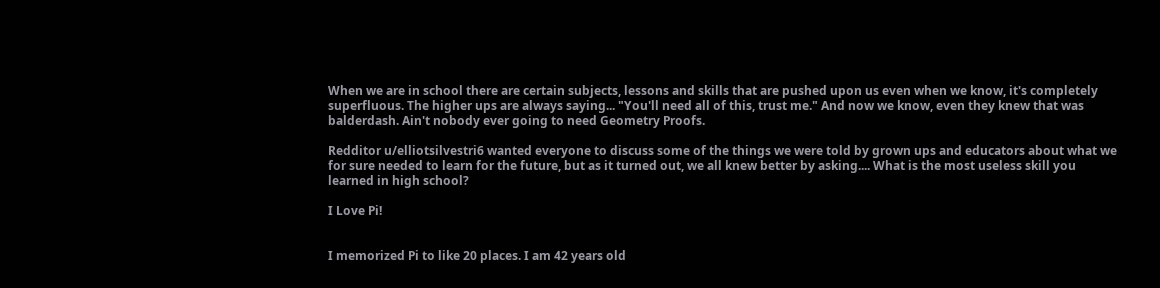When we are in school there are certain subjects, lessons and skills that are pushed upon us even when we know, it's completely superfluous. The higher ups are always saying... "You'll need all of this, trust me." And now we know, even they knew that was balderdash. Ain't nobody ever going to need Geometry Proofs.

Redditor u/elliotsilvestri6 wanted everyone to discuss some of the things we were told by grown ups and educators about what we for sure needed to learn for the future, but as it turned out, we all knew better by asking.... What is the most useless skill you learned in high school?

I Love Pi!


I memorized Pi to like 20 places. I am 42 years old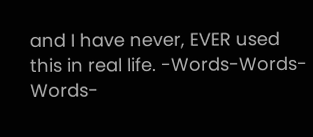and I have never, EVER used this in real life. -Words-Words-Words-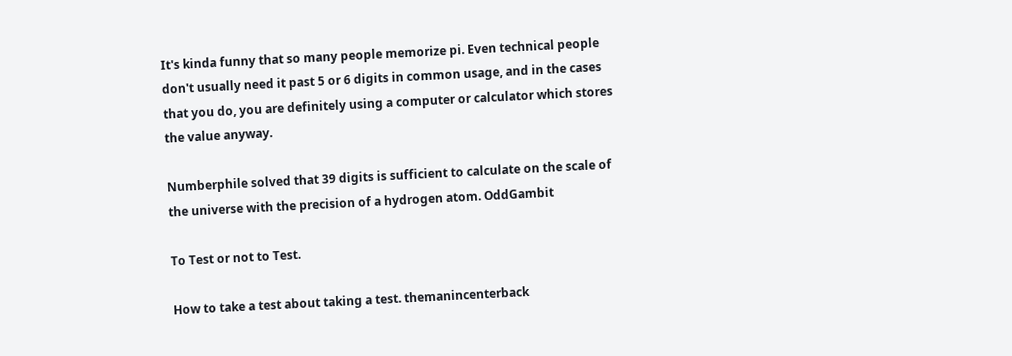It's kinda funny that so many people memorize pi. Even technical people don't usually need it past 5 or 6 digits in common usage, and in the cases that you do, you are definitely using a computer or calculator which stores the value anyway.

Numberphile solved that 39 digits is sufficient to calculate on the scale of the universe with the precision of a hydrogen atom. OddGambit

To Test or not to Test.

How to take a test about taking a test. themanincenterback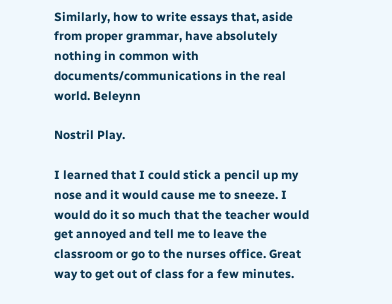Similarly, how to write essays that, aside from proper grammar, have absolutely nothing in common with documents/communications in the real world. Beleynn

Nostril Play.

I learned that I could stick a pencil up my nose and it would cause me to sneeze. I would do it so much that the teacher would get annoyed and tell me to leave the classroom or go to the nurses office. Great way to get out of class for a few minutes.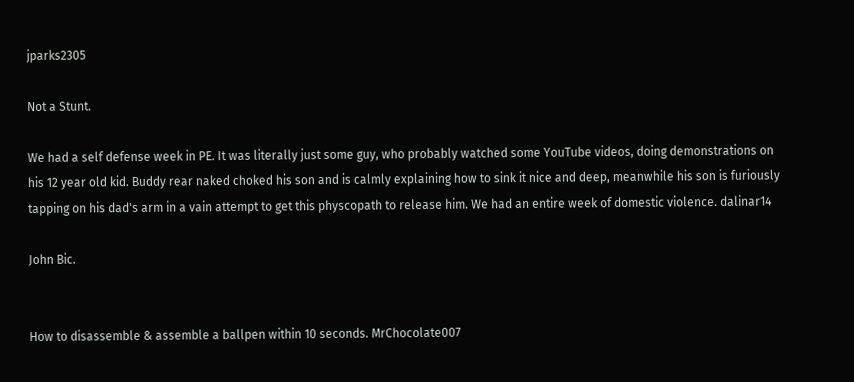jparks2305

Not a Stunt.

We had a self defense week in PE. It was literally just some guy, who probably watched some YouTube videos, doing demonstrations on his 12 year old kid. Buddy rear naked choked his son and is calmly explaining how to sink it nice and deep, meanwhile his son is furiously tapping on his dad's arm in a vain attempt to get this physcopath to release him. We had an entire week of domestic violence. dalinar14

John Bic.


How to disassemble & assemble a ballpen within 10 seconds. MrChocolate007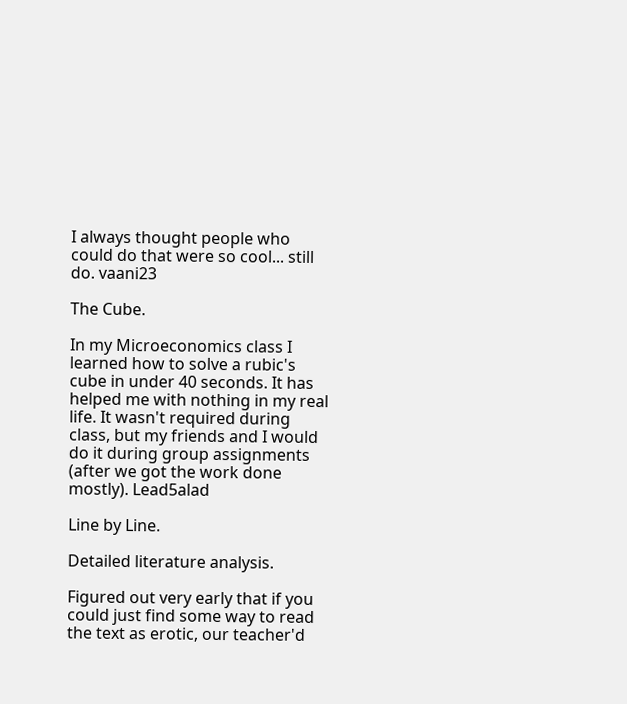I always thought people who could do that were so cool... still do. vaani23

The Cube.

In my Microeconomics class I learned how to solve a rubic's cube in under 40 seconds. It has helped me with nothing in my real life. It wasn't required during class, but my friends and I would do it during group assignments (after we got the work done mostly). Lead5alad

Line by Line.

Detailed literature analysis.

Figured out very early that if you could just find some way to read the text as erotic, our teacher'd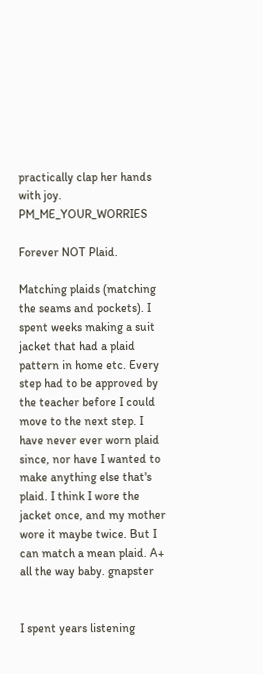practically clap her hands with joy. PM_ME_YOUR_WORRIES

Forever NOT Plaid.

Matching plaids (matching the seams and pockets). I spent weeks making a suit jacket that had a plaid pattern in home etc. Every step had to be approved by the teacher before I could move to the next step. I have never ever worn plaid since, nor have I wanted to make anything else that's plaid. I think I wore the jacket once, and my mother wore it maybe twice. But I can match a mean plaid. A+ all the way baby. gnapster


I spent years listening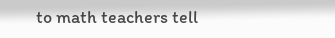to math teachers tell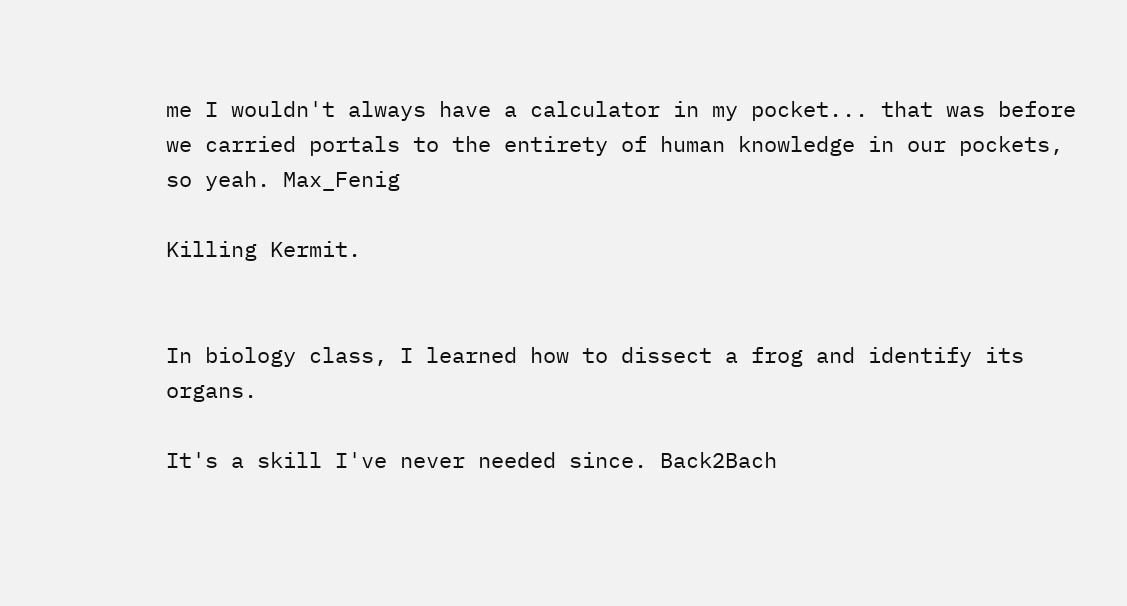me I wouldn't always have a calculator in my pocket... that was before we carried portals to the entirety of human knowledge in our pockets, so yeah. Max_Fenig

Killing Kermit.


In biology class, I learned how to dissect a frog and identify its organs.

It's a skill I've never needed since. Back2Bach